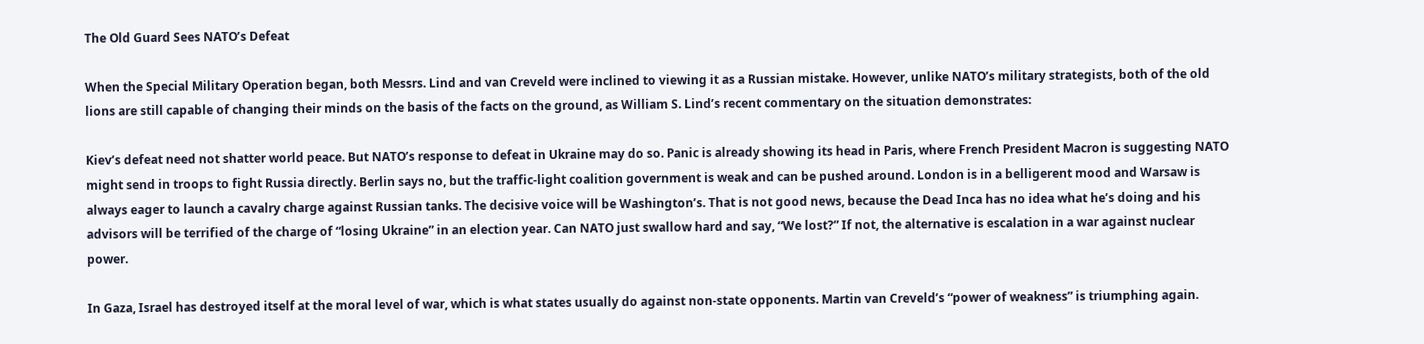The Old Guard Sees NATO’s Defeat

When the Special Military Operation began, both Messrs. Lind and van Creveld were inclined to viewing it as a Russian mistake. However, unlike NATO’s military strategists, both of the old lions are still capable of changing their minds on the basis of the facts on the ground, as William S. Lind’s recent commentary on the situation demonstrates:

Kiev’s defeat need not shatter world peace. But NATO’s response to defeat in Ukraine may do so. Panic is already showing its head in Paris, where French President Macron is suggesting NATO might send in troops to fight Russia directly. Berlin says no, but the traffic-light coalition government is weak and can be pushed around. London is in a belligerent mood and Warsaw is always eager to launch a cavalry charge against Russian tanks. The decisive voice will be Washington’s. That is not good news, because the Dead Inca has no idea what he’s doing and his advisors will be terrified of the charge of “losing Ukraine” in an election year. Can NATO just swallow hard and say, “We lost?” If not, the alternative is escalation in a war against nuclear power.

In Gaza, Israel has destroyed itself at the moral level of war, which is what states usually do against non-state opponents. Martin van Creveld’s “power of weakness” is triumphing again.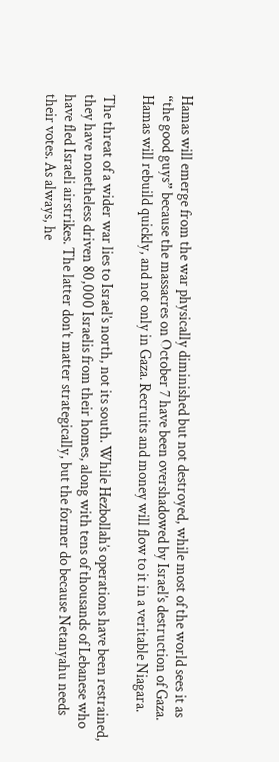Hamas will emerge from the war physically diminished but not destroyed, while most of the world sees it as “the good guys” because the massacres on October 7 have been overshadowed by Israel’s destruction of Gaza. Hamas will rebuild quickly, and not only in Gaza. Recruits and money will flow to it in a veritable Niagara.

The threat of a wider war lies to Israel’s north, not its south. While Hezbollah’s operations have been restrained, they have nonetheless driven 80,000 Israelis from their homes, along with tens of thousands of Lebanese who have fled Israeli airstrikes. The latter don’t matter strategically, but the former do because Netanyahu needs their votes. As always, he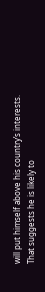will put himself above his country’s interests. That suggests he is likely to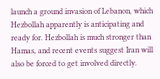launch a ground invasion of Lebanon, which Hezbollah apparently is anticipating and ready for. Hezbollah is much stronger than Hamas, and recent events suggest Iran will also be forced to get involved directly.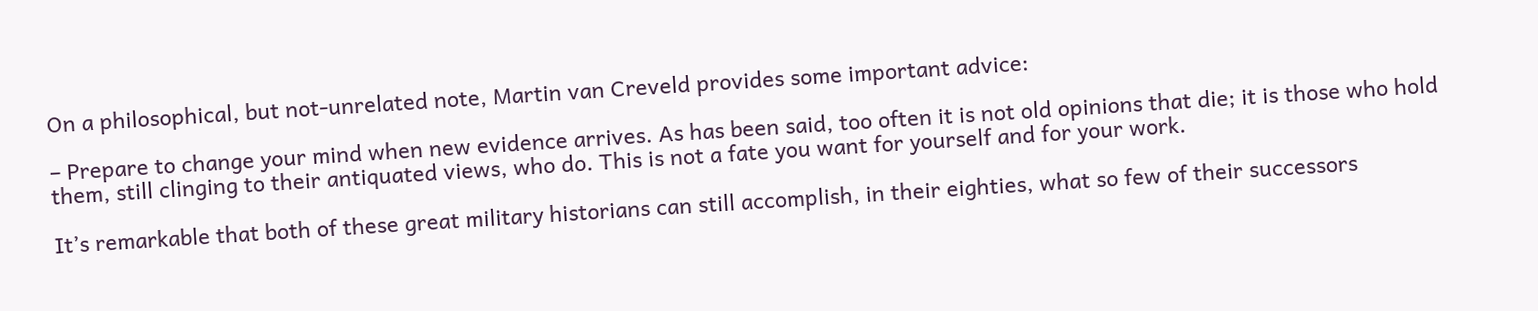On a philosophical, but not-unrelated note, Martin van Creveld provides some important advice:

– Prepare to change your mind when new evidence arrives. As has been said, too often it is not old opinions that die; it is those who hold them, still clinging to their antiquated views, who do. This is not a fate you want for yourself and for your work.

It’s remarkable that both of these great military historians can still accomplish, in their eighties, what so few of their successors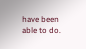have been able to do.